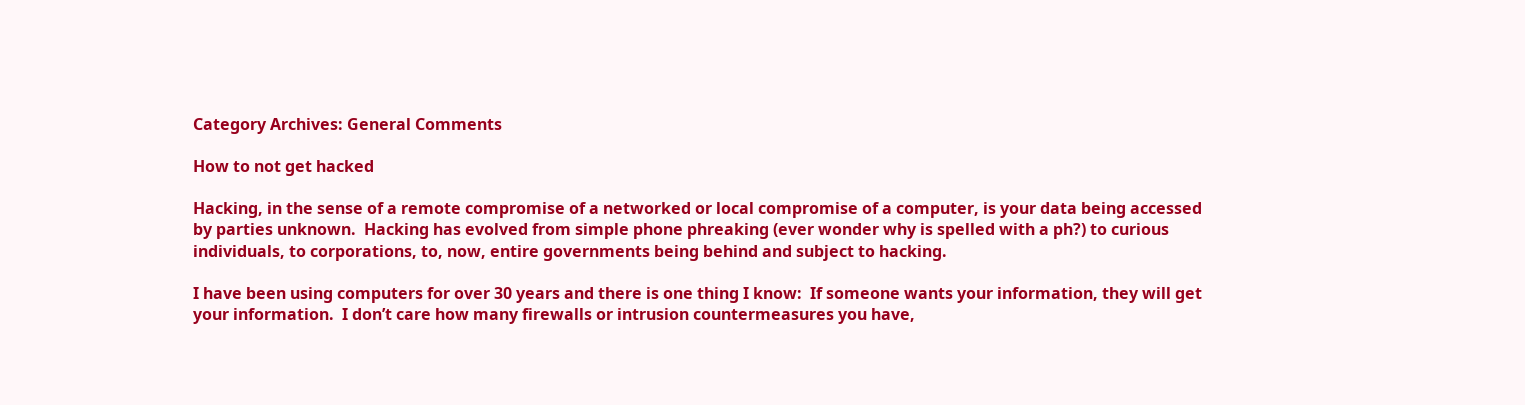Category Archives: General Comments

How to not get hacked

Hacking, in the sense of a remote compromise of a networked or local compromise of a computer, is your data being accessed by parties unknown.  Hacking has evolved from simple phone phreaking (ever wonder why is spelled with a ph?) to curious individuals, to corporations, to, now, entire governments being behind and subject to hacking.

I have been using computers for over 30 years and there is one thing I know:  If someone wants your information, they will get your information.  I don’t care how many firewalls or intrusion countermeasures you have,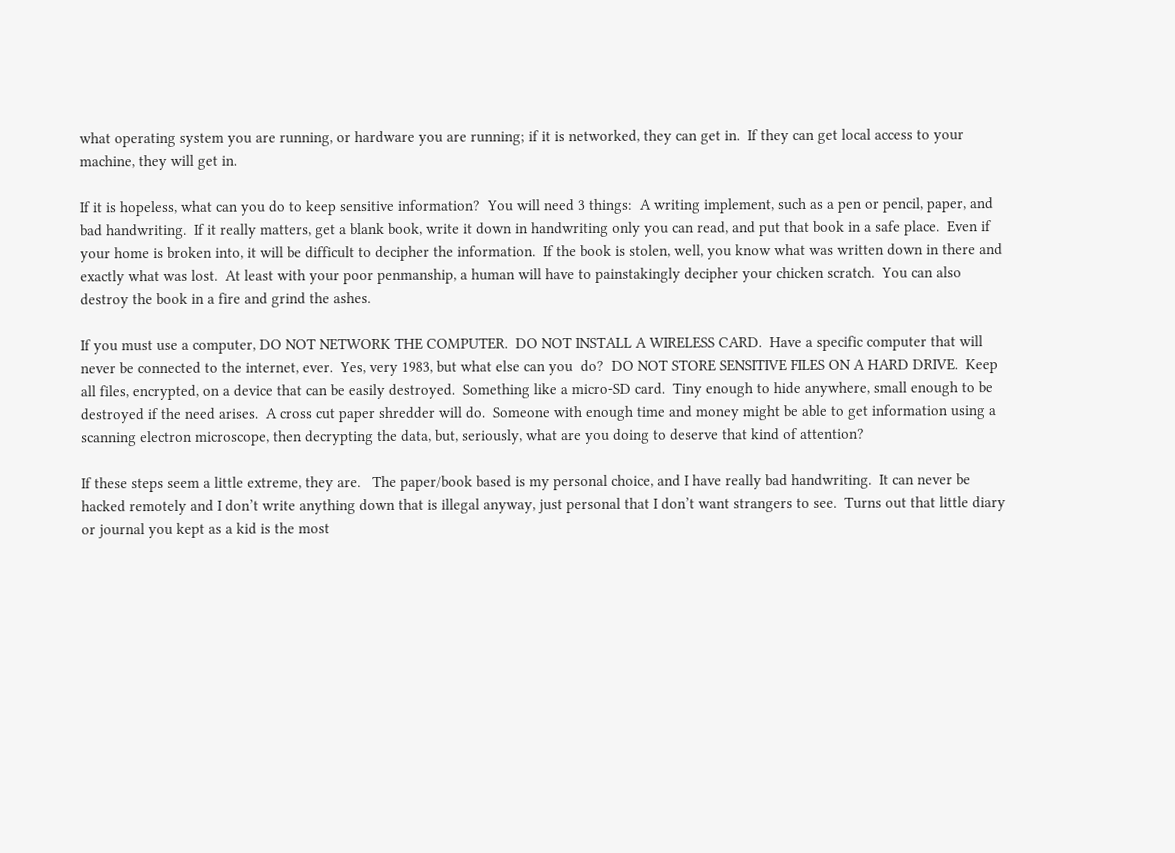what operating system you are running, or hardware you are running; if it is networked, they can get in.  If they can get local access to your machine, they will get in.

If it is hopeless, what can you do to keep sensitive information?  You will need 3 things:  A writing implement, such as a pen or pencil, paper, and bad handwriting.  If it really matters, get a blank book, write it down in handwriting only you can read, and put that book in a safe place.  Even if your home is broken into, it will be difficult to decipher the information.  If the book is stolen, well, you know what was written down in there and exactly what was lost.  At least with your poor penmanship, a human will have to painstakingly decipher your chicken scratch.  You can also destroy the book in a fire and grind the ashes.

If you must use a computer, DO NOT NETWORK THE COMPUTER.  DO NOT INSTALL A WIRELESS CARD.  Have a specific computer that will never be connected to the internet, ever.  Yes, very 1983, but what else can you  do?  DO NOT STORE SENSITIVE FILES ON A HARD DRIVE.  Keep all files, encrypted, on a device that can be easily destroyed.  Something like a micro-SD card.  Tiny enough to hide anywhere, small enough to be destroyed if the need arises.  A cross cut paper shredder will do.  Someone with enough time and money might be able to get information using a scanning electron microscope, then decrypting the data, but, seriously, what are you doing to deserve that kind of attention?

If these steps seem a little extreme, they are.   The paper/book based is my personal choice, and I have really bad handwriting.  It can never be hacked remotely and I don’t write anything down that is illegal anyway, just personal that I don’t want strangers to see.  Turns out that little diary or journal you kept as a kid is the most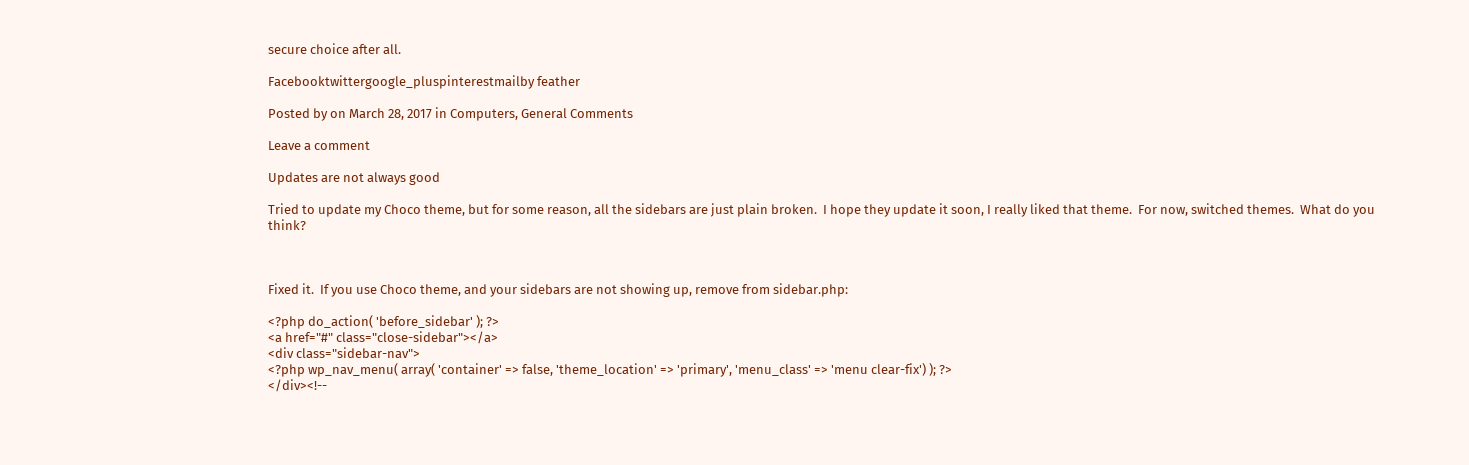secure choice after all.

Facebooktwittergoogle_pluspinterestmailby feather

Posted by on March 28, 2017 in Computers, General Comments

Leave a comment

Updates are not always good

Tried to update my Choco theme, but for some reason, all the sidebars are just plain broken.  I hope they update it soon, I really liked that theme.  For now, switched themes.  What do you think?



Fixed it.  If you use Choco theme, and your sidebars are not showing up, remove from sidebar.php:

<?php do_action( 'before_sidebar' ); ?>
<a href="#" class="close-sidebar"></a>
<div class="sidebar-nav">
<?php wp_nav_menu( array( 'container' => false, 'theme_location' => 'primary', 'menu_class' => 'menu clear-fix') ); ?>
</div><!--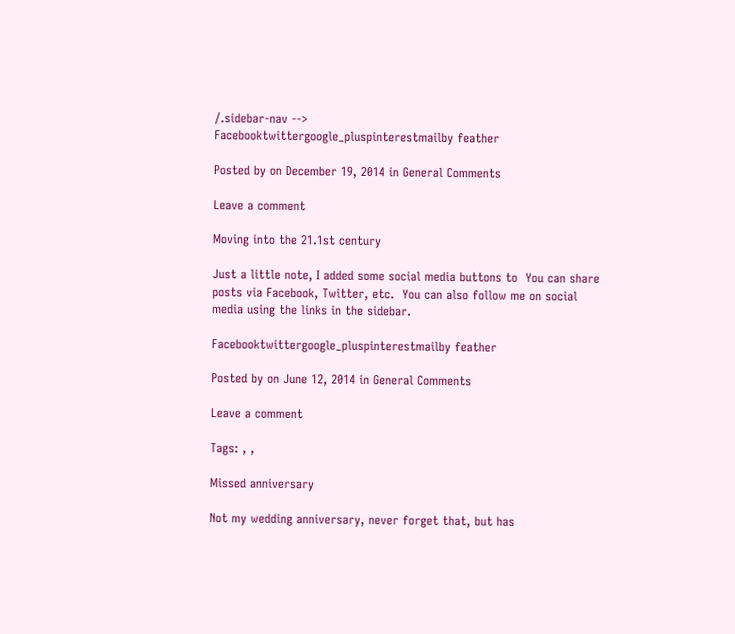/.sidebar-nav -->
Facebooktwittergoogle_pluspinterestmailby feather

Posted by on December 19, 2014 in General Comments

Leave a comment

Moving into the 21.1st century

Just a little note, I added some social media buttons to  You can share posts via Facebook, Twitter, etc.  You can also follow me on social media using the links in the sidebar.

Facebooktwittergoogle_pluspinterestmailby feather

Posted by on June 12, 2014 in General Comments

Leave a comment

Tags: , ,

Missed anniversary

Not my wedding anniversary, never forget that, but has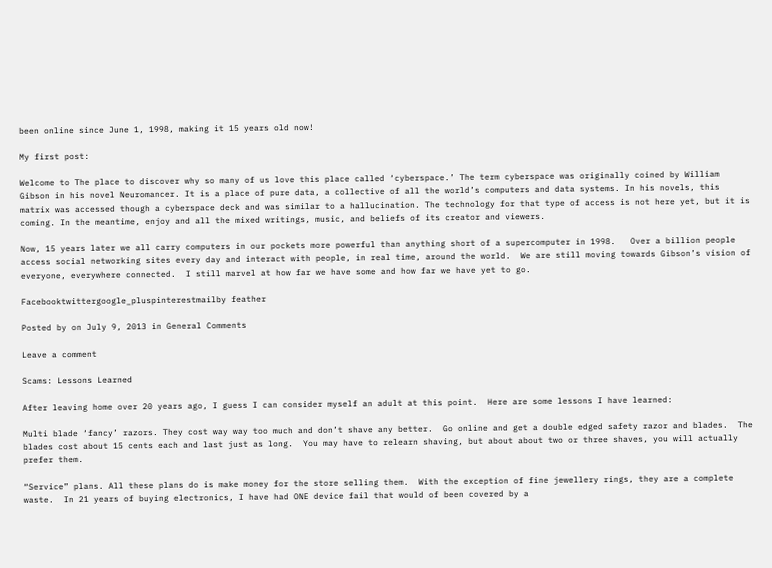been online since June 1, 1998, making it 15 years old now!

My first post:

Welcome to The place to discover why so many of us love this place called ‘cyberspace.’ The term cyberspace was originally coined by William Gibson in his novel Neuromancer. It is a place of pure data, a collective of all the world’s computers and data systems. In his novels, this matrix was accessed though a cyberspace deck and was similar to a hallucination. The technology for that type of access is not here yet, but it is coming. In the meantime, enjoy and all the mixed writings, music, and beliefs of its creator and viewers.

Now, 15 years later we all carry computers in our pockets more powerful than anything short of a supercomputer in 1998.   Over a billion people access social networking sites every day and interact with people, in real time, around the world.  We are still moving towards Gibson’s vision of everyone, everywhere connected.  I still marvel at how far we have some and how far we have yet to go.

Facebooktwittergoogle_pluspinterestmailby feather

Posted by on July 9, 2013 in General Comments

Leave a comment

Scams: Lessons Learned

After leaving home over 20 years ago, I guess I can consider myself an adult at this point.  Here are some lessons I have learned:

Multi blade ‘fancy’ razors. They cost way way too much and don’t shave any better.  Go online and get a double edged safety razor and blades.  The blades cost about 15 cents each and last just as long.  You may have to relearn shaving, but about about two or three shaves, you will actually prefer them.

“Service” plans. All these plans do is make money for the store selling them.  With the exception of fine jewellery rings, they are a complete waste.  In 21 years of buying electronics, I have had ONE device fail that would of been covered by a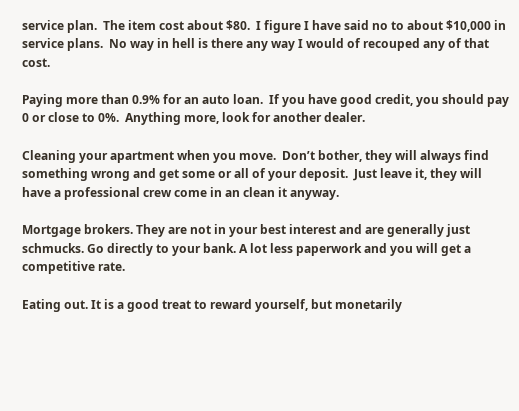service plan.  The item cost about $80.  I figure I have said no to about $10,000 in service plans.  No way in hell is there any way I would of recouped any of that cost.

Paying more than 0.9% for an auto loan.  If you have good credit, you should pay 0 or close to 0%.  Anything more, look for another dealer.

Cleaning your apartment when you move.  Don’t bother, they will always find something wrong and get some or all of your deposit.  Just leave it, they will have a professional crew come in an clean it anyway.

Mortgage brokers. They are not in your best interest and are generally just schmucks. Go directly to your bank. A lot less paperwork and you will get a competitive rate.

Eating out. It is a good treat to reward yourself, but monetarily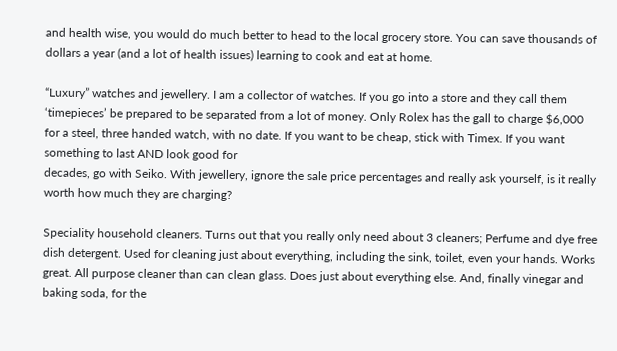and health wise, you would do much better to head to the local grocery store. You can save thousands of dollars a year (and a lot of health issues) learning to cook and eat at home.

“Luxury” watches and jewellery. I am a collector of watches. If you go into a store and they call them ‘timepieces’ be prepared to be separated from a lot of money. Only Rolex has the gall to charge $6,000 for a steel, three handed watch, with no date. If you want to be cheap, stick with Timex. If you want something to last AND look good for
decades, go with Seiko. With jewellery, ignore the sale price percentages and really ask yourself, is it really worth how much they are charging?

Speciality household cleaners. Turns out that you really only need about 3 cleaners; Perfume and dye free dish detergent. Used for cleaning just about everything, including the sink, toilet, even your hands. Works great. All purpose cleaner than can clean glass. Does just about everything else. And, finally vinegar and baking soda, for the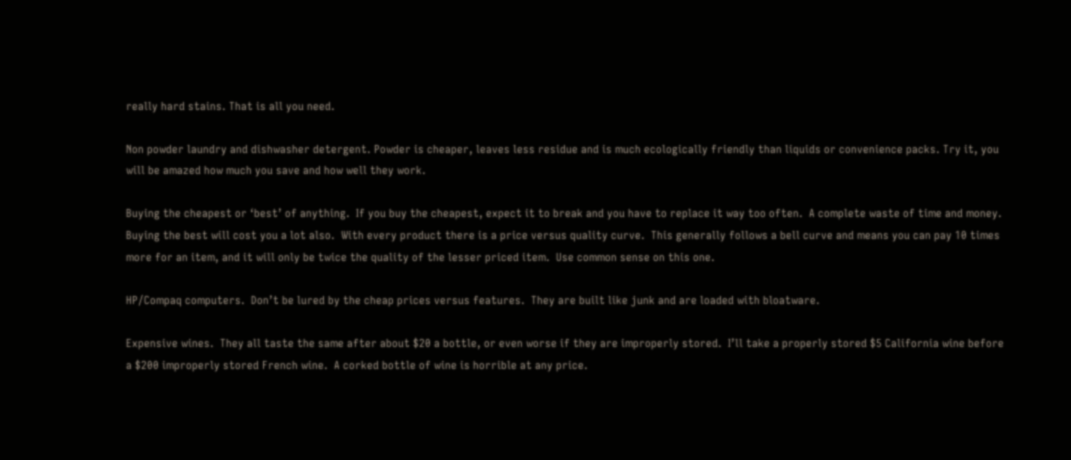really hard stains. That is all you need.

Non powder laundry and dishwasher detergent. Powder is cheaper, leaves less residue and is much ecologically friendly than liquids or convenience packs. Try it, you will be amazed how much you save and how well they work.

Buying the cheapest or ‘best’ of anything.  If you buy the cheapest, expect it to break and you have to replace it way too often.  A complete waste of time and money.  Buying the best will cost you a lot also.  With every product there is a price versus quality curve.  This generally follows a bell curve and means you can pay 10 times more for an item, and it will only be twice the quality of the lesser priced item.  Use common sense on this one.

HP/Compaq computers.  Don’t be lured by the cheap prices versus features.  They are built like junk and are loaded with bloatware.

Expensive wines.  They all taste the same after about $20 a bottle, or even worse if they are improperly stored.  I’ll take a properly stored $5 California wine before a $200 improperly stored French wine.  A corked bottle of wine is horrible at any price.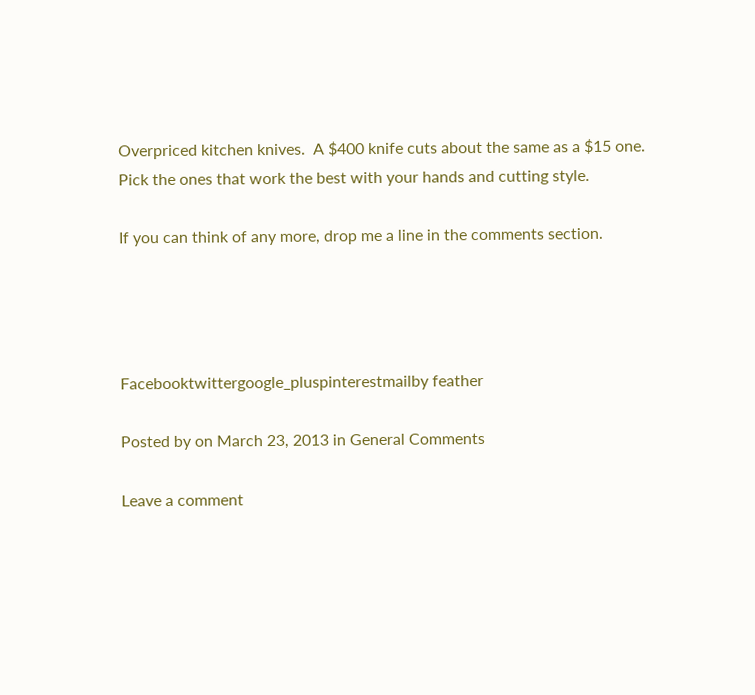Overpriced kitchen knives.  A $400 knife cuts about the same as a $15 one.  Pick the ones that work the best with your hands and cutting style.

If you can think of any more, drop me a line in the comments section.




Facebooktwittergoogle_pluspinterestmailby feather

Posted by on March 23, 2013 in General Comments

Leave a comment